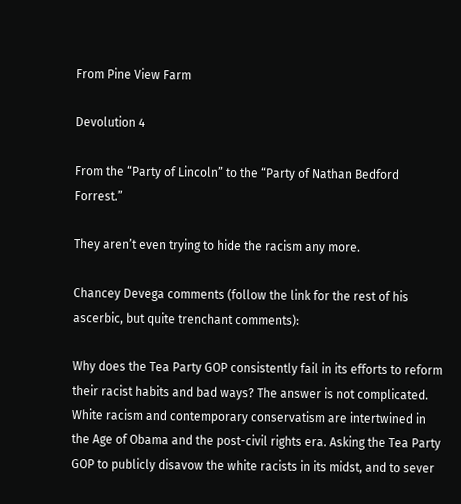From Pine View Farm

Devolution 4

From the “Party of Lincoln” to the “Party of Nathan Bedford Forrest.”

They aren’t even trying to hide the racism any more.

Chancey Devega comments (follow the link for the rest of his ascerbic, but quite trenchant comments):

Why does the Tea Party GOP consistently fail in its efforts to reform their racist habits and bad ways? The answer is not complicated. White racism and contemporary conservatism are intertwined in the Age of Obama and the post-civil rights era. Asking the Tea Party GOP to publicly disavow the white racists in its midst, and to sever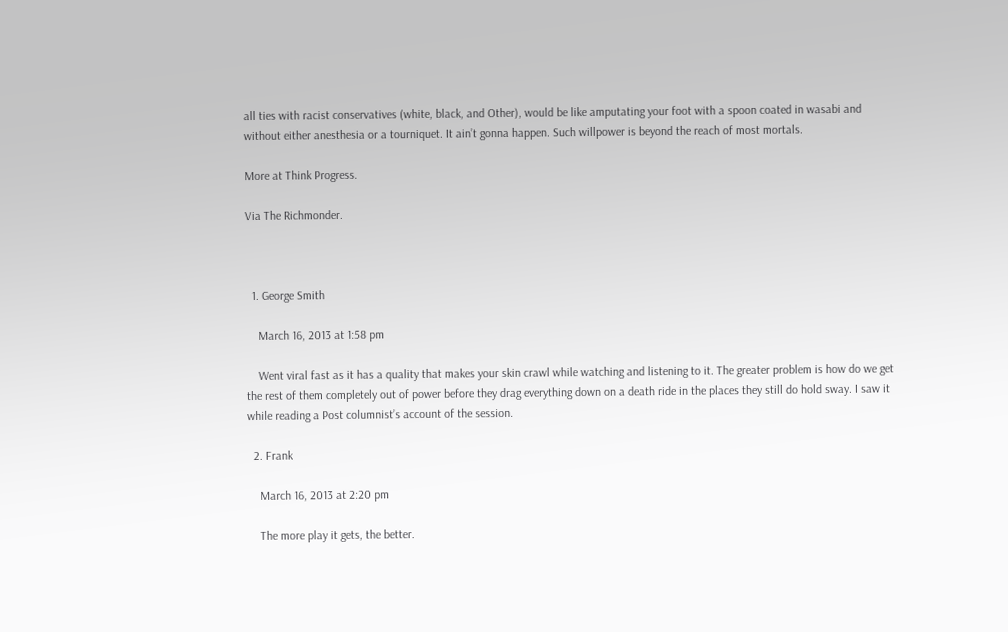all ties with racist conservatives (white, black, and Other), would be like amputating your foot with a spoon coated in wasabi and without either anesthesia or a tourniquet. It ain’t gonna happen. Such willpower is beyond the reach of most mortals.

More at Think Progress.

Via The Richmonder.



  1. George Smith

    March 16, 2013 at 1:58 pm

    Went viral fast as it has a quality that makes your skin crawl while watching and listening to it. The greater problem is how do we get the rest of them completely out of power before they drag everything down on a death ride in the places they still do hold sway. I saw it while reading a Post columnist’s account of the session.

  2. Frank

    March 16, 2013 at 2:20 pm

    The more play it gets, the better.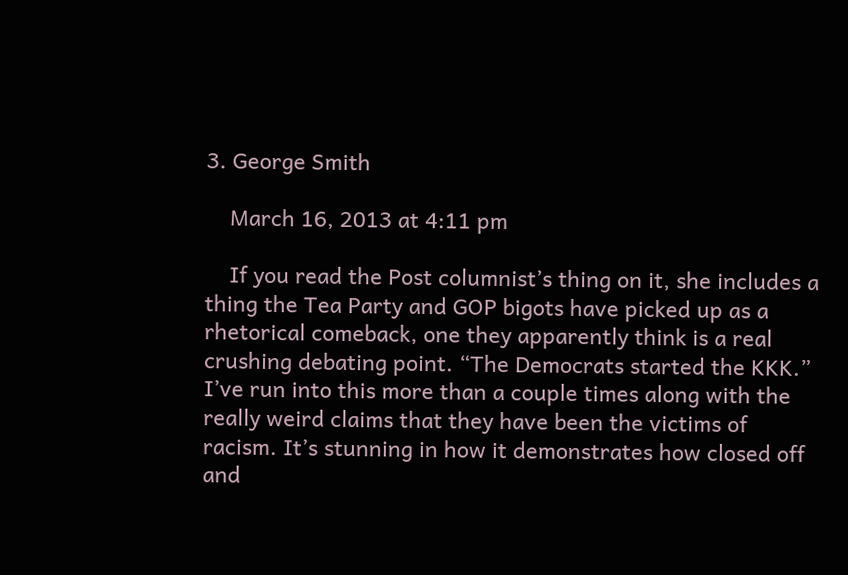3. George Smith

    March 16, 2013 at 4:11 pm

    If you read the Post columnist’s thing on it, she includes a thing the Tea Party and GOP bigots have picked up as a rhetorical comeback, one they apparently think is a real crushing debating point. “The Democrats started the KKK.” I’ve run into this more than a couple times along with the really weird claims that they have been the victims of racism. It’s stunning in how it demonstrates how closed off and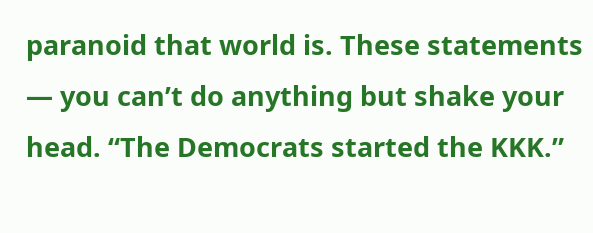paranoid that world is. These statements — you can’t do anything but shake your head. “The Democrats started the KKK.”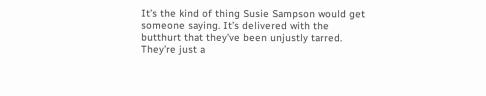It’s the kind of thing Susie Sampson would get someone saying. It’s delivered with the butthurt that they’ve been unjustly tarred. They’re just a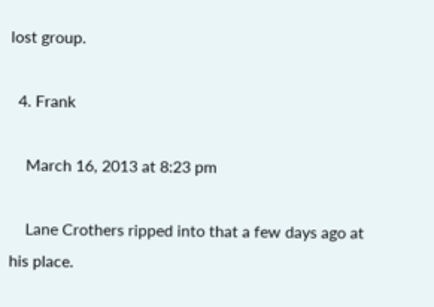lost group.

  4. Frank

    March 16, 2013 at 8:23 pm

    Lane Crothers ripped into that a few days ago at his place.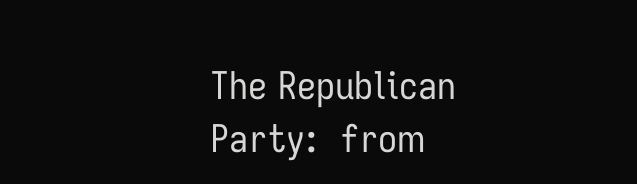The Republican Party:  from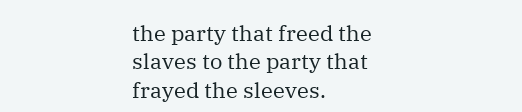the party that freed the slaves to the party that frayed the sleeves.